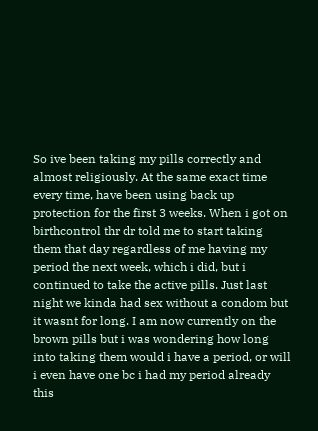So ive been taking my pills correctly and almost religiously. At the same exact time every time, have been using back up protection for the first 3 weeks. When i got on birthcontrol thr dr told me to start taking them that day regardless of me having my period the next week, which i did, but i continued to take the active pills. Just last night we kinda had sex without a condom but it wasnt for long. I am now currently on the brown pills but i was wondering how long into taking them would i have a period, or will i even have one bc i had my period already this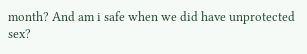month? And am i safe when we did have unprotected sex?